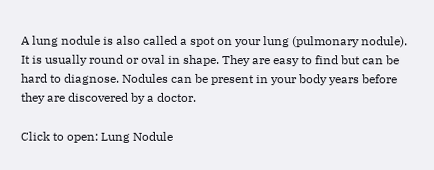A lung nodule is also called a spot on your lung (pulmonary nodule). It is usually round or oval in shape. They are easy to find but can be hard to diagnose. Nodules can be present in your body years before they are discovered by a doctor.

Click to open: Lung Nodule